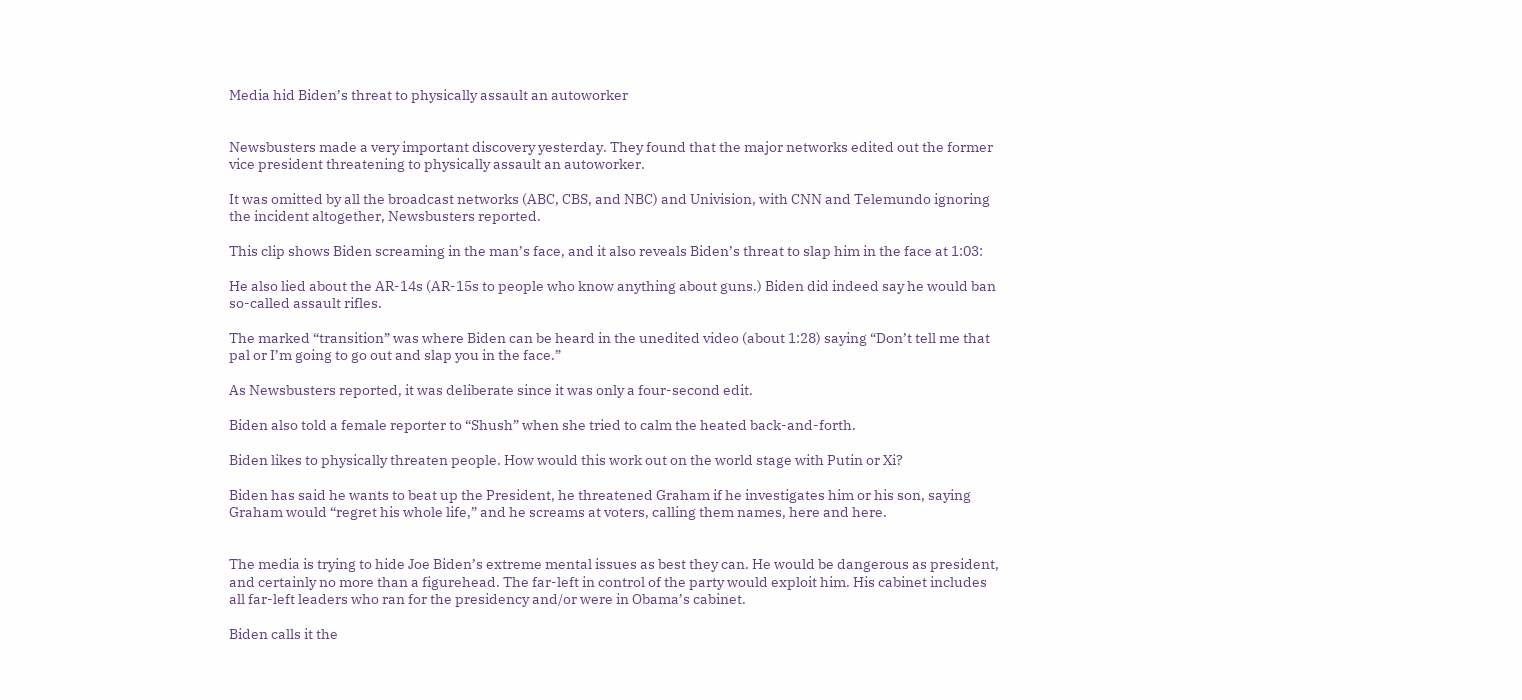Media hid Biden’s threat to physically assault an autoworker


Newsbusters made a very important discovery yesterday. They found that the major networks edited out the former vice president threatening to physically assault an autoworker.

It was omitted by all the broadcast networks (ABC, CBS, and NBC) and Univision, with CNN and Telemundo ignoring the incident altogether, Newsbusters reported.

This clip shows Biden screaming in the man’s face, and it also reveals Biden’s threat to slap him in the face at 1:03:

He also lied about the AR-14s (AR-15s to people who know anything about guns.) Biden did indeed say he would ban so-called assault rifles.

The marked “transition” was where Biden can be heard in the unedited video (about 1:28) saying “Don’t tell me that pal or I’m going to go out and slap you in the face.”

As Newsbusters reported, it was deliberate since it was only a four-second edit.

Biden also told a female reporter to “Shush” when she tried to calm the heated back-and-forth.

Biden likes to physically threaten people. How would this work out on the world stage with Putin or Xi?

Biden has said he wants to beat up the President, he threatened Graham if he investigates him or his son, saying Graham would “regret his whole life,” and he screams at voters, calling them names, here and here.


The media is trying to hide Joe Biden’s extreme mental issues as best they can. He would be dangerous as president, and certainly no more than a figurehead. The far-left in control of the party would exploit him. His cabinet includes all far-left leaders who ran for the presidency and/or were in Obama’s cabinet.

Biden calls it the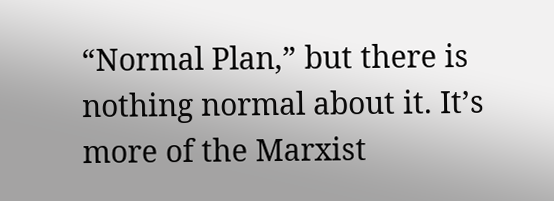“Normal Plan,” but there is nothing normal about it. It’s more of the Marxist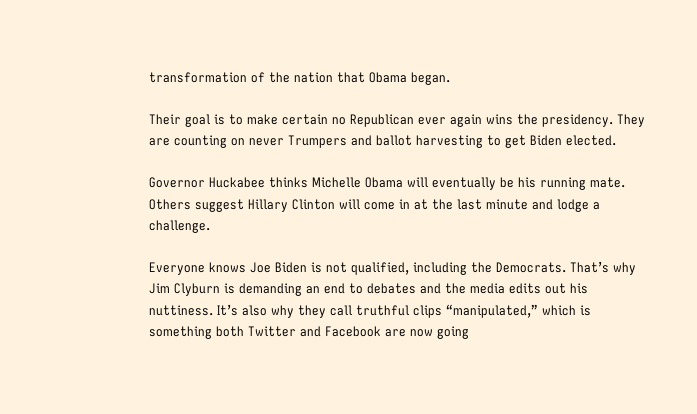transformation of the nation that Obama began.

Their goal is to make certain no Republican ever again wins the presidency. They are counting on never Trumpers and ballot harvesting to get Biden elected.

Governor Huckabee thinks Michelle Obama will eventually be his running mate. Others suggest Hillary Clinton will come in at the last minute and lodge a challenge.

Everyone knows Joe Biden is not qualified, including the Democrats. That’s why Jim Clyburn is demanding an end to debates and the media edits out his nuttiness. It’s also why they call truthful clips “manipulated,” which is something both Twitter and Facebook are now going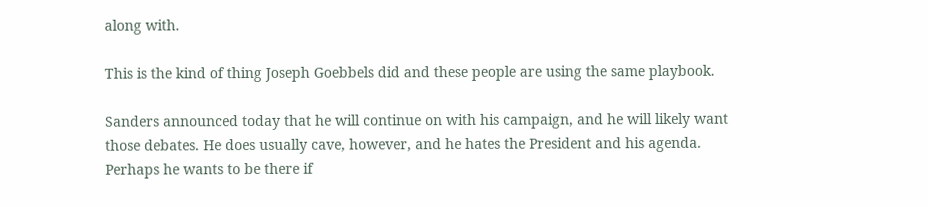along with.

This is the kind of thing Joseph Goebbels did and these people are using the same playbook.

Sanders announced today that he will continue on with his campaign, and he will likely want those debates. He does usually cave, however, and he hates the President and his agenda. Perhaps he wants to be there if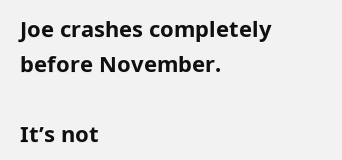Joe crashes completely before November.

It’s not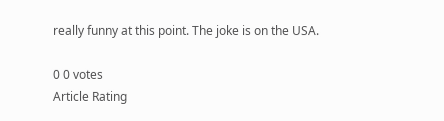really funny at this point. The joke is on the USA.

0 0 votes
Article Rating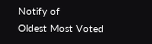Notify of
Oldest Most Voted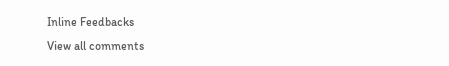Inline Feedbacks
View all comments